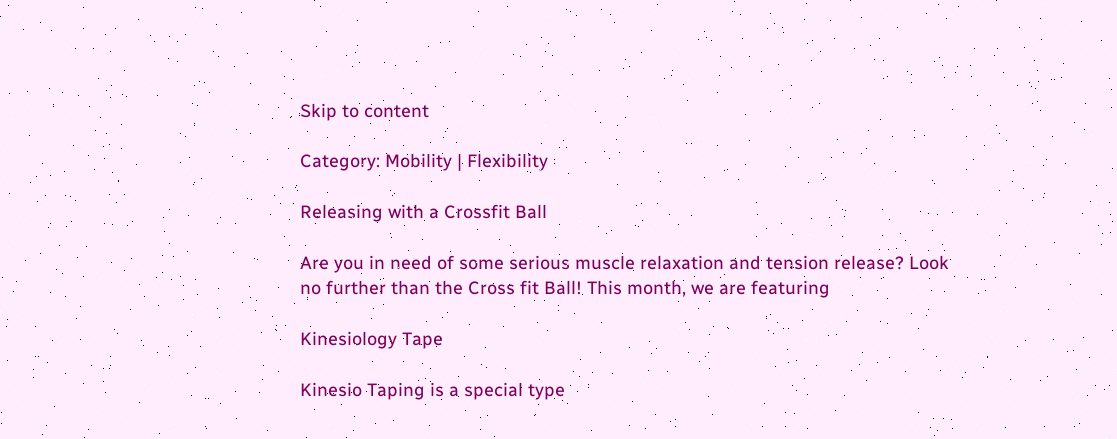Skip to content

Category: Mobility | Flexibility

Releasing with a Crossfit Ball

Are you in need of some serious muscle relaxation and tension release? Look no further than the Cross fit Ball! This month, we are featuring

Kinesiology Tape

Kinesio Taping is a special type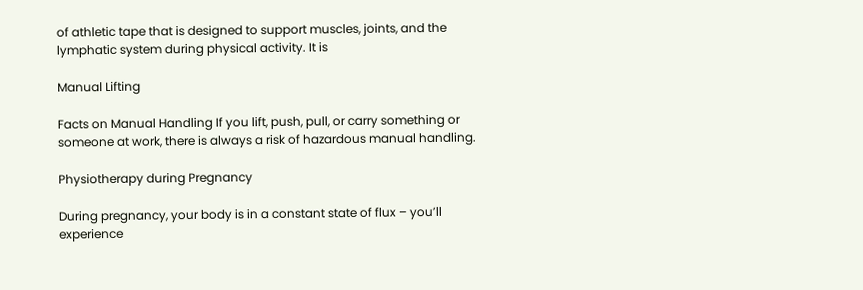of athletic tape that is designed to support muscles, joints, and the lymphatic system during physical activity. It is

Manual Lifting

Facts on Manual Handling If you lift, push, pull, or carry something or someone at work, there is always a risk of hazardous manual handling.

Physiotherapy during Pregnancy

During pregnancy, your body is in a constant state of flux – you’ll experience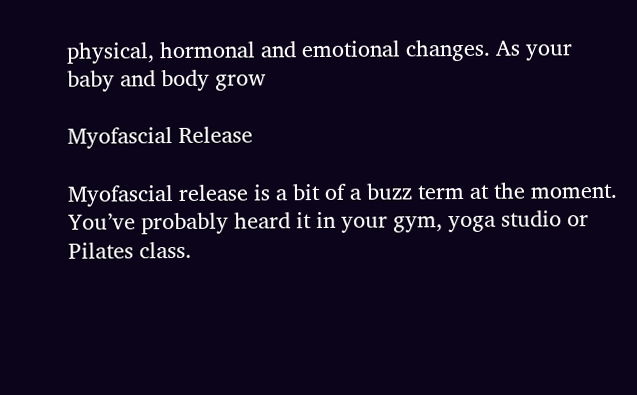physical, hormonal and emotional changes. As your baby and body grow

Myofascial Release

Myofascial release is a bit of a buzz term at the moment.
You’ve probably heard it in your gym, yoga studio or Pilates class.